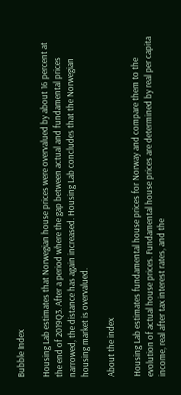Bubble Index

Housing Lab estimates that Norwegian house prices were overvalued by about 16 percent at the end of 2019Q3. After a period where the gap between actual and fundamental prices narrowed, the distance has again increased. Housing Lab concludes that the Norwegian housing market is overvalued.

About the index

Housing Lab estimates fundamental house prices for Norway and compare them to the evolution of actual house prices. Fundamental house prices are determined by real per capita income, real after tax interest rates, and the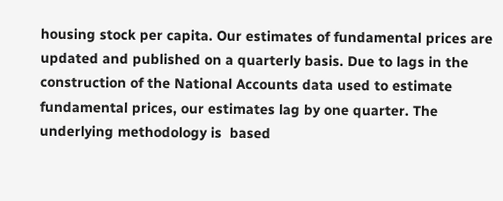housing stock per capita. Our estimates of fundamental prices are updated and published on a quarterly basis. Due to lags in the construction of the National Accounts data used to estimate fundamental prices, our estimates lag by one quarter. The underlying methodology is  based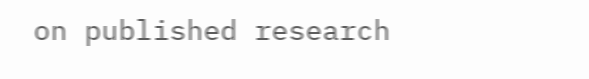on published research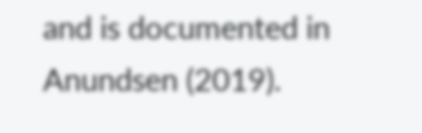and is documented in Anundsen (2019).